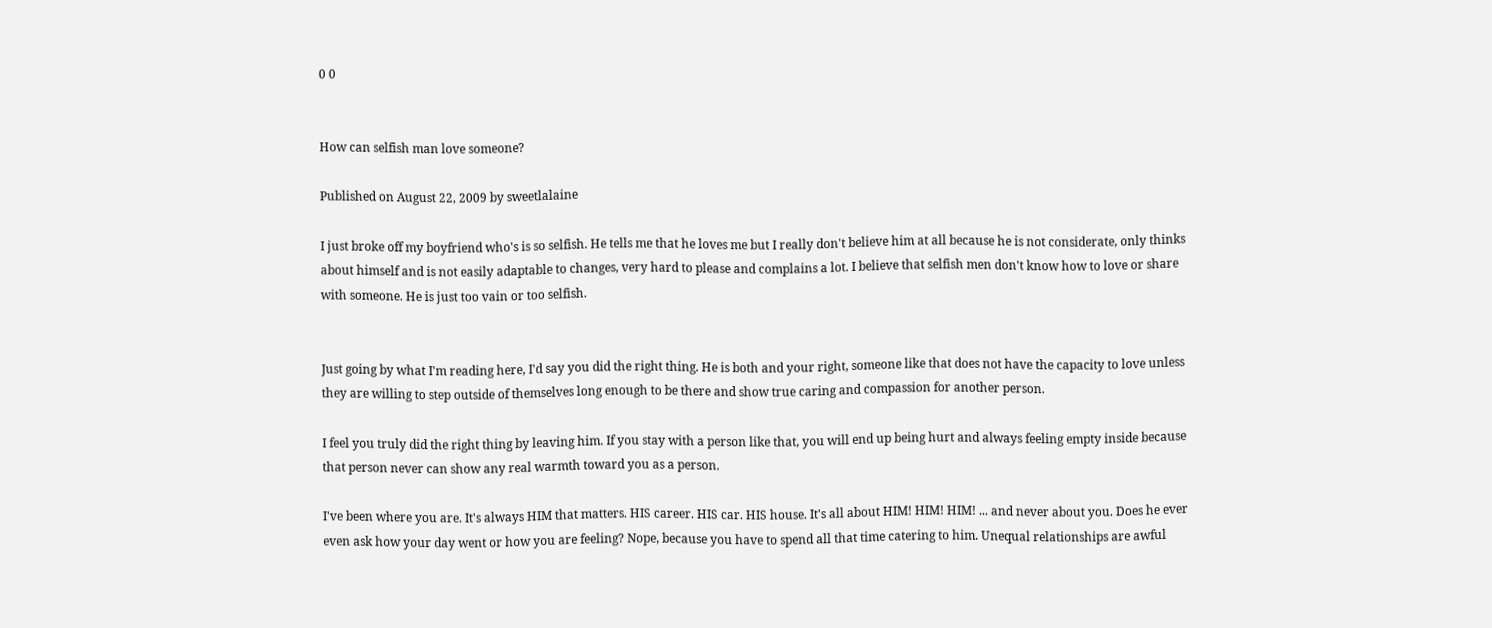0 0


How can selfish man love someone?

Published on August 22, 2009 by sweetlalaine

I just broke off my boyfriend who's is so selfish. He tells me that he loves me but I really don't believe him at all because he is not considerate, only thinks about himself and is not easily adaptable to changes, very hard to please and complains a lot. I believe that selfish men don't know how to love or share with someone. He is just too vain or too selfish.


Just going by what I'm reading here, I'd say you did the right thing. He is both and your right, someone like that does not have the capacity to love unless they are willing to step outside of themselves long enough to be there and show true caring and compassion for another person.

I feel you truly did the right thing by leaving him. If you stay with a person like that, you will end up being hurt and always feeling empty inside because that person never can show any real warmth toward you as a person.

I've been where you are. It's always HIM that matters. HIS career. HIS car. HIS house. It's all about HIM! HIM! HIM! ... and never about you. Does he ever even ask how your day went or how you are feeling? Nope, because you have to spend all that time catering to him. Unequal relationships are awful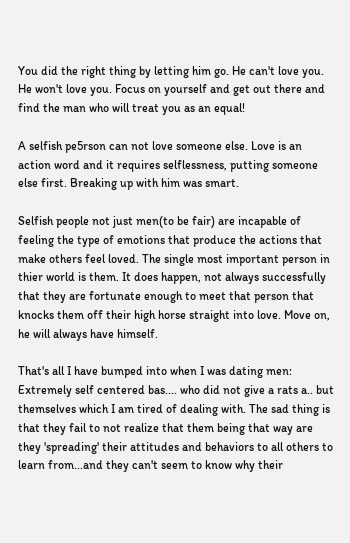You did the right thing by letting him go. He can't love you. He won't love you. Focus on yourself and get out there and find the man who will treat you as an equal!

A selfish pe5rson can not love someone else. Love is an action word and it requires selflessness, putting someone else first. Breaking up with him was smart.

Selfish people not just men(to be fair) are incapable of feeling the type of emotions that produce the actions that make others feel loved. The single most important person in thier world is them. It does happen, not always successfully that they are fortunate enough to meet that person that knocks them off their high horse straight into love. Move on, he will always have himself.

That's all I have bumped into when I was dating men: Extremely self centered bas.... who did not give a rats a.. but themselves which I am tired of dealing with. The sad thing is that they fail to not realize that them being that way are they 'spreading' their attitudes and behaviors to all others to learn from...and they can't seem to know why their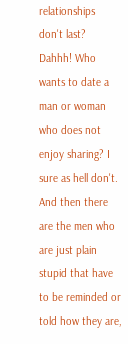relationships don't last? Dahhh! Who wants to date a man or woman who does not enjoy sharing? I sure as hell don't. And then there are the men who are just plain stupid that have to be reminded or told how they are,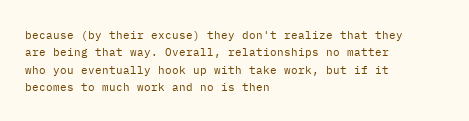because (by their excuse) they don't realize that they are being that way. Overall, relationships no matter who you eventually hook up with take work, but if it becomes to much work and no is then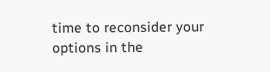time to reconsider your options in the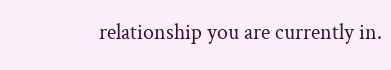relationship you are currently in.